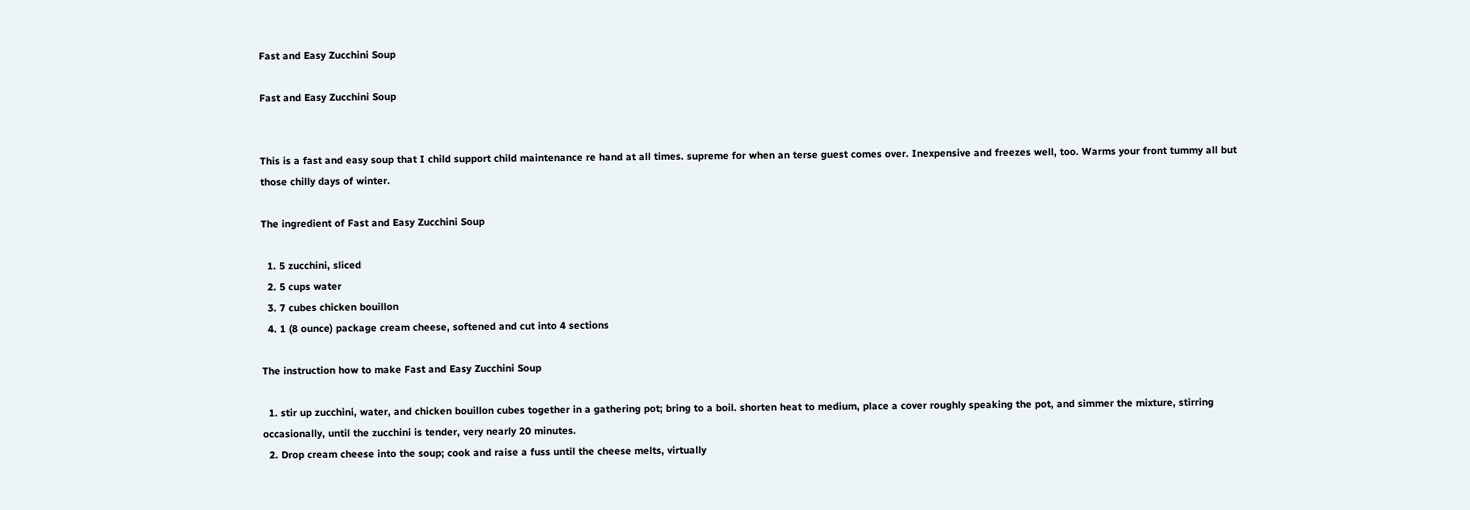Fast and Easy Zucchini Soup

Fast and Easy Zucchini Soup


This is a fast and easy soup that I child support child maintenance re hand at all times. supreme for when an terse guest comes over. Inexpensive and freezes well, too. Warms your front tummy all but those chilly days of winter.

The ingredient of Fast and Easy Zucchini Soup

  1. 5 zucchini, sliced
  2. 5 cups water
  3. 7 cubes chicken bouillon
  4. 1 (8 ounce) package cream cheese, softened and cut into 4 sections

The instruction how to make Fast and Easy Zucchini Soup

  1. stir up zucchini, water, and chicken bouillon cubes together in a gathering pot; bring to a boil. shorten heat to medium, place a cover roughly speaking the pot, and simmer the mixture, stirring occasionally, until the zucchini is tender, very nearly 20 minutes.
  2. Drop cream cheese into the soup; cook and raise a fuss until the cheese melts, virtually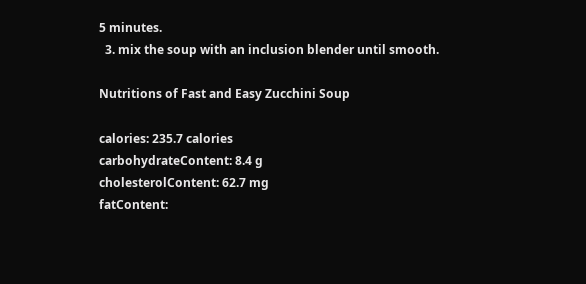5 minutes.
  3. mix the soup with an inclusion blender until smooth.

Nutritions of Fast and Easy Zucchini Soup

calories: 235.7 calories
carbohydrateContent: 8.4 g
cholesterolContent: 62.7 mg
fatContent: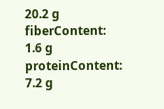20.2 g
fiberContent: 1.6 g
proteinContent: 7.2 g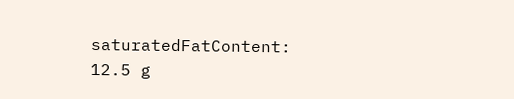saturatedFatContent: 12.5 g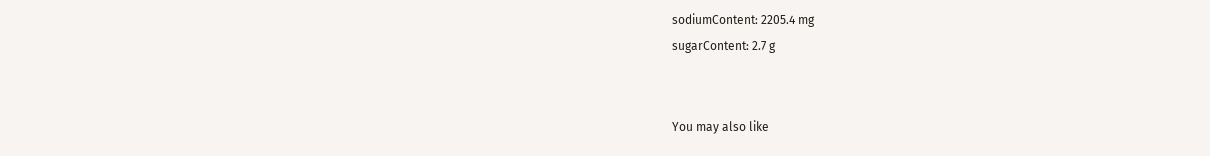sodiumContent: 2205.4 mg
sugarContent: 2.7 g


You may also like